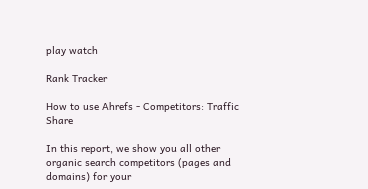play watch

Rank Tracker

How to use Ahrefs - Competitors: Traffic Share

In this report, we show you all other organic search competitors (pages and domains) for your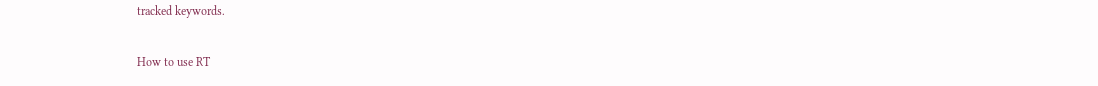tracked keywords.

How to use RT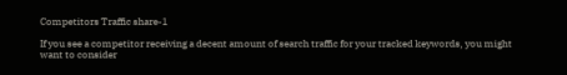Competitors Traffic share-1

If you see a competitor receiving a decent amount of search traffic for your tracked keywords, you might want to consider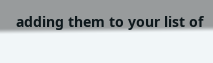adding them to your list of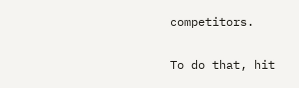competitors.

To do that, hit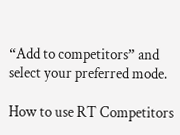“Add to competitors” and select your preferred mode.

How to use RT Competitors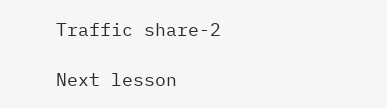Traffic share-2

Next lesson